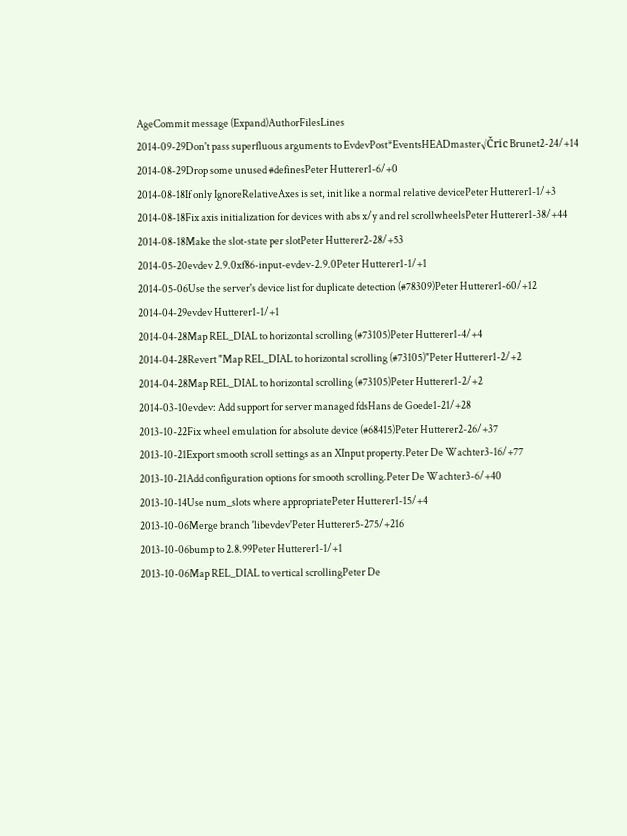AgeCommit message (Expand)AuthorFilesLines
2014-09-29Don't pass superfluous arguments to EvdevPost*EventsHEADmaster√Čric Brunet2-24/+14
2014-08-29Drop some unused #definesPeter Hutterer1-6/+0
2014-08-18If only IgnoreRelativeAxes is set, init like a normal relative devicePeter Hutterer1-1/+3
2014-08-18Fix axis initialization for devices with abs x/y and rel scrollwheelsPeter Hutterer1-38/+44
2014-08-18Make the slot-state per slotPeter Hutterer2-28/+53
2014-05-20evdev 2.9.0xf86-input-evdev-2.9.0Peter Hutterer1-1/+1
2014-05-06Use the server's device list for duplicate detection (#78309)Peter Hutterer1-60/+12
2014-04-29evdev Hutterer1-1/+1
2014-04-28Map REL_DIAL to horizontal scrolling (#73105)Peter Hutterer1-4/+4
2014-04-28Revert "Map REL_DIAL to horizontal scrolling (#73105)"Peter Hutterer1-2/+2
2014-04-28Map REL_DIAL to horizontal scrolling (#73105)Peter Hutterer1-2/+2
2014-03-10evdev: Add support for server managed fdsHans de Goede1-21/+28
2013-10-22Fix wheel emulation for absolute device (#68415)Peter Hutterer2-26/+37
2013-10-21Export smooth scroll settings as an XInput property.Peter De Wachter3-16/+77
2013-10-21Add configuration options for smooth scrolling.Peter De Wachter3-6/+40
2013-10-14Use num_slots where appropriatePeter Hutterer1-15/+4
2013-10-06Merge branch 'libevdev'Peter Hutterer5-275/+216
2013-10-06bump to 2.8.99Peter Hutterer1-1/+1
2013-10-06Map REL_DIAL to vertical scrollingPeter De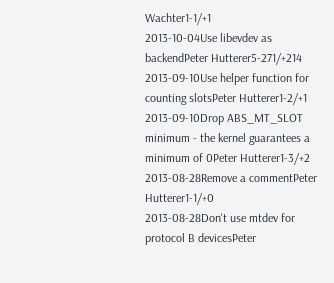Wachter1-1/+1
2013-10-04Use libevdev as backendPeter Hutterer5-271/+214
2013-09-10Use helper function for counting slotsPeter Hutterer1-2/+1
2013-09-10Drop ABS_MT_SLOT minimum - the kernel guarantees a minimum of 0Peter Hutterer1-3/+2
2013-08-28Remove a commentPeter Hutterer1-1/+0
2013-08-28Don't use mtdev for protocol B devicesPeter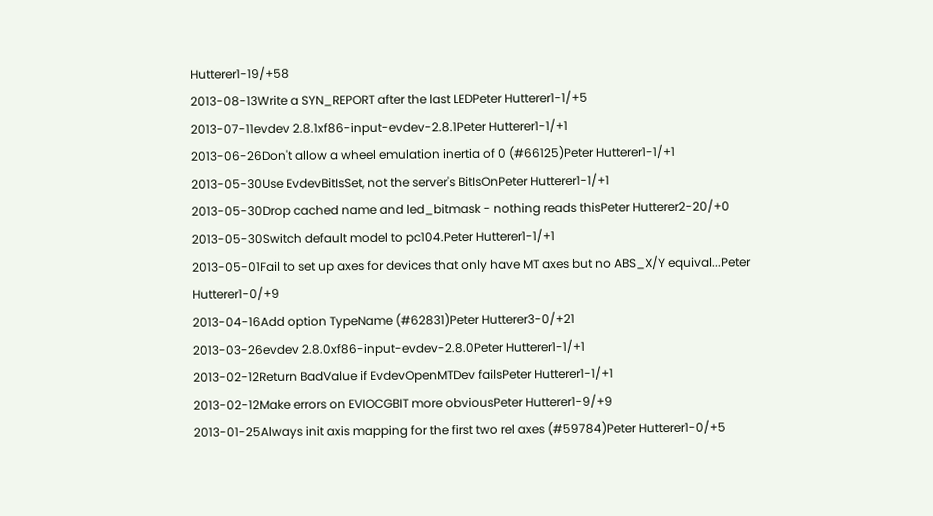Hutterer1-19/+58
2013-08-13Write a SYN_REPORT after the last LEDPeter Hutterer1-1/+5
2013-07-11evdev 2.8.1xf86-input-evdev-2.8.1Peter Hutterer1-1/+1
2013-06-26Don't allow a wheel emulation inertia of 0 (#66125)Peter Hutterer1-1/+1
2013-05-30Use EvdevBitIsSet, not the server's BitIsOnPeter Hutterer1-1/+1
2013-05-30Drop cached name and led_bitmask - nothing reads thisPeter Hutterer2-20/+0
2013-05-30Switch default model to pc104.Peter Hutterer1-1/+1
2013-05-01Fail to set up axes for devices that only have MT axes but no ABS_X/Y equival...Peter Hutterer1-0/+9
2013-04-16Add option TypeName (#62831)Peter Hutterer3-0/+21
2013-03-26evdev 2.8.0xf86-input-evdev-2.8.0Peter Hutterer1-1/+1
2013-02-12Return BadValue if EvdevOpenMTDev failsPeter Hutterer1-1/+1
2013-02-12Make errors on EVIOCGBIT more obviousPeter Hutterer1-9/+9
2013-01-25Always init axis mapping for the first two rel axes (#59784)Peter Hutterer1-0/+5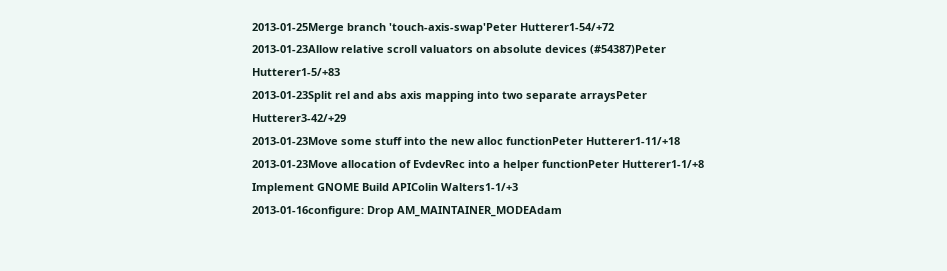2013-01-25Merge branch 'touch-axis-swap'Peter Hutterer1-54/+72
2013-01-23Allow relative scroll valuators on absolute devices (#54387)Peter Hutterer1-5/+83
2013-01-23Split rel and abs axis mapping into two separate arraysPeter Hutterer3-42/+29
2013-01-23Move some stuff into the new alloc functionPeter Hutterer1-11/+18
2013-01-23Move allocation of EvdevRec into a helper functionPeter Hutterer1-1/+8 Implement GNOME Build APIColin Walters1-1/+3
2013-01-16configure: Drop AM_MAINTAINER_MODEAdam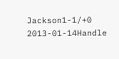Jackson1-1/+0
2013-01-14Handle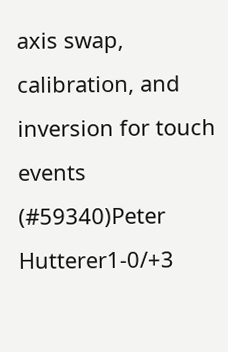axis swap, calibration, and inversion for touch events (#59340)Peter Hutterer1-0/+3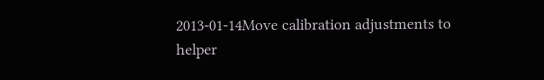2013-01-14Move calibration adjustments to helper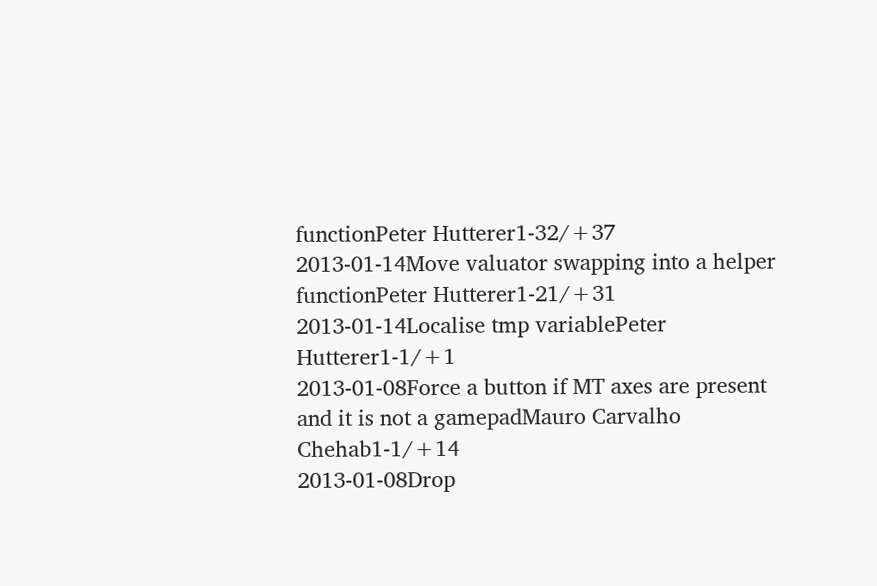functionPeter Hutterer1-32/+37
2013-01-14Move valuator swapping into a helper functionPeter Hutterer1-21/+31
2013-01-14Localise tmp variablePeter Hutterer1-1/+1
2013-01-08Force a button if MT axes are present and it is not a gamepadMauro Carvalho Chehab1-1/+14
2013-01-08Drop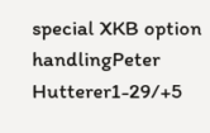special XKB option handlingPeter Hutterer1-29/+5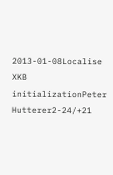2013-01-08Localise XKB initializationPeter Hutterer2-24/+21